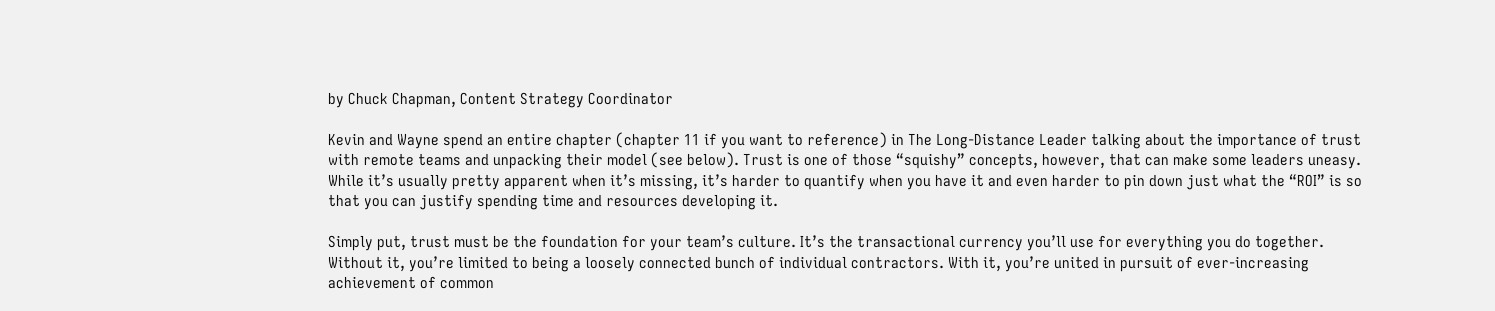by Chuck Chapman, Content Strategy Coordinator

Kevin and Wayne spend an entire chapter (chapter 11 if you want to reference) in The Long-Distance Leader talking about the importance of trust with remote teams and unpacking their model (see below). Trust is one of those “squishy” concepts, however, that can make some leaders uneasy. While it’s usually pretty apparent when it’s missing, it’s harder to quantify when you have it and even harder to pin down just what the “ROI” is so that you can justify spending time and resources developing it.

Simply put, trust must be the foundation for your team’s culture. It’s the transactional currency you’ll use for everything you do together. Without it, you’re limited to being a loosely connected bunch of individual contractors. With it, you’re united in pursuit of ever-increasing achievement of common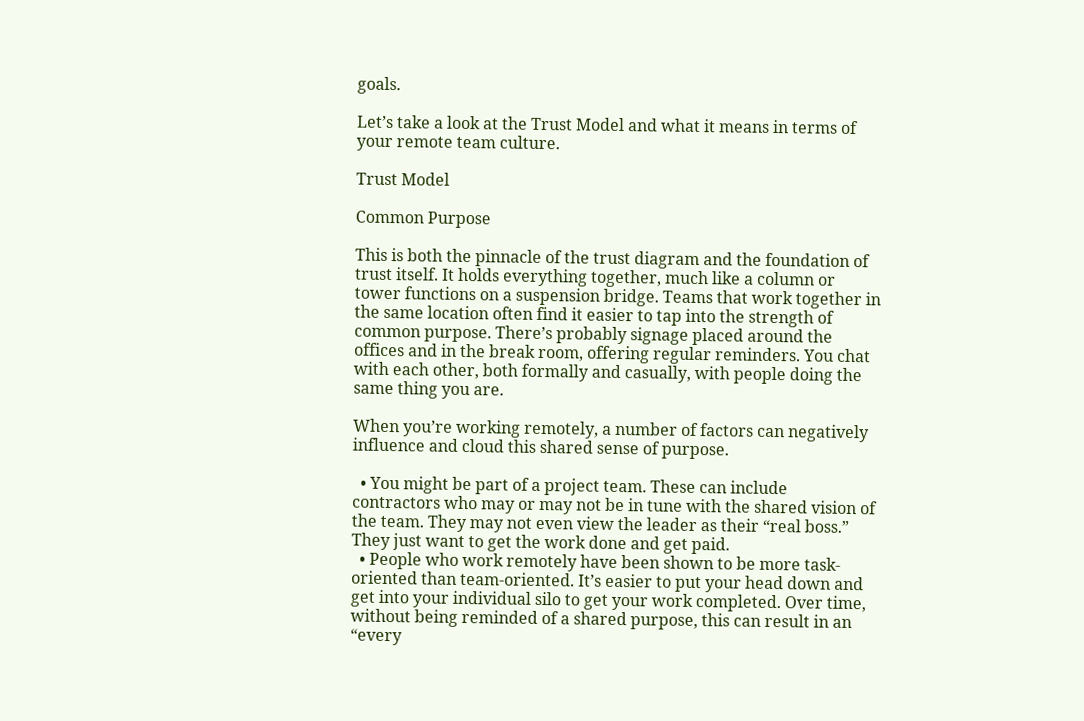goals.

Let’s take a look at the Trust Model and what it means in terms of your remote team culture.

Trust Model

Common Purpose

This is both the pinnacle of the trust diagram and the foundation of trust itself. It holds everything together, much like a column or tower functions on a suspension bridge. Teams that work together in the same location often find it easier to tap into the strength of common purpose. There’s probably signage placed around the offices and in the break room, offering regular reminders. You chat with each other, both formally and casually, with people doing the same thing you are.

When you’re working remotely, a number of factors can negatively influence and cloud this shared sense of purpose.

  • You might be part of a project team. These can include contractors who may or may not be in tune with the shared vision of the team. They may not even view the leader as their “real boss.” They just want to get the work done and get paid.
  • People who work remotely have been shown to be more task-oriented than team-oriented. It’s easier to put your head down and get into your individual silo to get your work completed. Over time, without being reminded of a shared purpose, this can result in an “every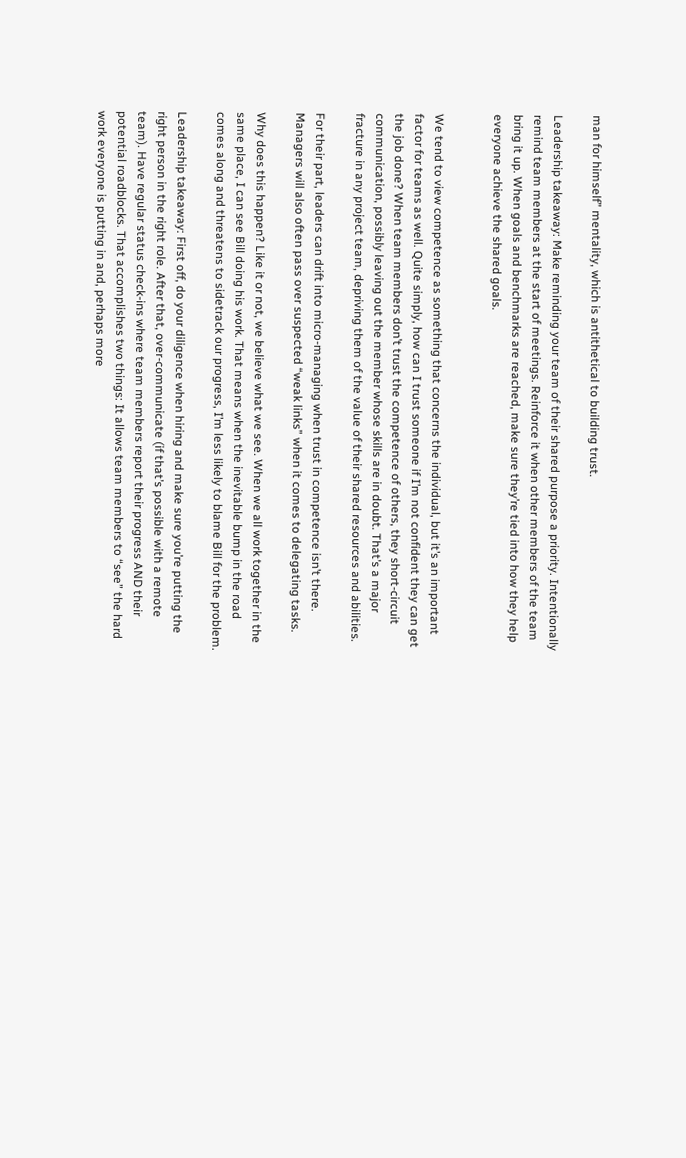man for himself” mentality, which is antithetical to building trust.

Leadership takeaway: Make reminding your team of their shared purpose a priority. Intentionally remind team members at the start of meetings. Reinforce it when other members of the team bring it up. When goals and benchmarks are reached, make sure they’re tied into how they help everyone achieve the shared goals.


We tend to view competence as something that concerns the individual, but it’s an important factor for teams as well. Quite simply, how can I trust someone if I’m not confident they can get the job done? When team members don’t trust the competence of others, they short-circuit communication, possibly leaving out the member whose skills are in doubt. That’s a major fracture in any project team, depriving them of the value of their shared resources and abilities.

For their part, leaders can drift into micro-managing when trust in competence isn’t there. Managers will also often pass over suspected “weak links” when it comes to delegating tasks.

Why does this happen? Like it or not, we believe what we see. When we all work together in the same place, I can see Bill doing his work. That means when the inevitable bump in the road comes along and threatens to sidetrack our progress, I’m less likely to blame Bill for the problem.

Leadership takeaway: First off, do your diligence when hiring and make sure you’re putting the right person in the right role. After that, over-communicate (if that’s possible with a remote team). Have regular status check-ins where team members report their progress AND their potential roadblocks. That accomplishes two things: It allows team members to “see” the hard work everyone is putting in and, perhaps more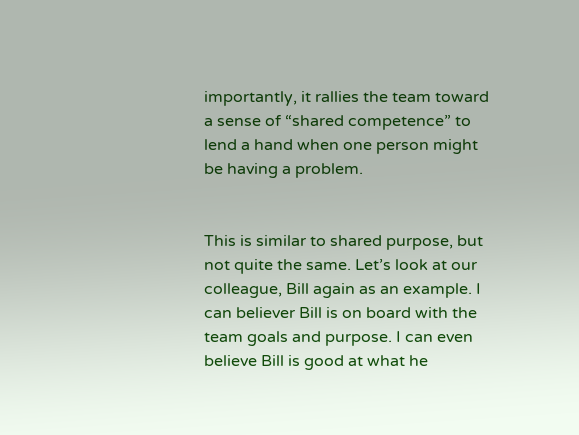importantly, it rallies the team toward a sense of “shared competence” to lend a hand when one person might be having a problem.


This is similar to shared purpose, but not quite the same. Let’s look at our colleague, Bill again as an example. I can believer Bill is on board with the team goals and purpose. I can even believe Bill is good at what he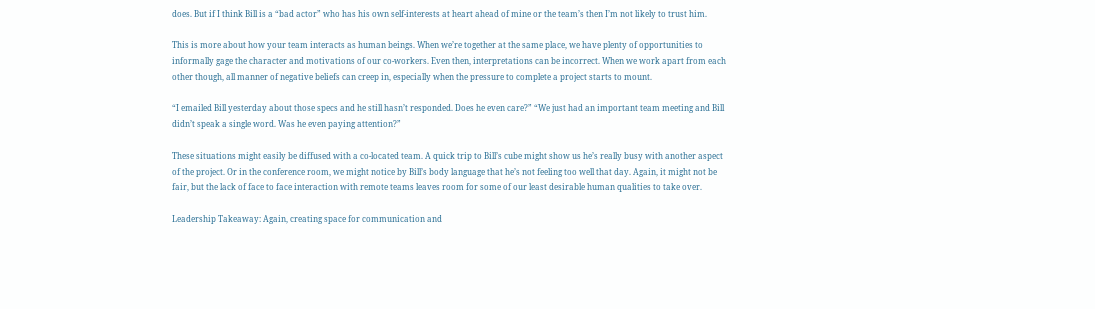does. But if I think Bill is a “bad actor” who has his own self-interests at heart ahead of mine or the team’s then I’m not likely to trust him.

This is more about how your team interacts as human beings. When we’re together at the same place, we have plenty of opportunities to informally gage the character and motivations of our co-workers. Even then, interpretations can be incorrect. When we work apart from each other though, all manner of negative beliefs can creep in, especially when the pressure to complete a project starts to mount.

“I emailed Bill yesterday about those specs and he still hasn’t responded. Does he even care?” “We just had an important team meeting and Bill didn’t speak a single word. Was he even paying attention?”

These situations might easily be diffused with a co-located team. A quick trip to Bill’s cube might show us he’s really busy with another aspect of the project. Or in the conference room, we might notice by Bill’s body language that he’s not feeling too well that day. Again, it might not be fair, but the lack of face to face interaction with remote teams leaves room for some of our least desirable human qualities to take over.

Leadership Takeaway: Again, creating space for communication and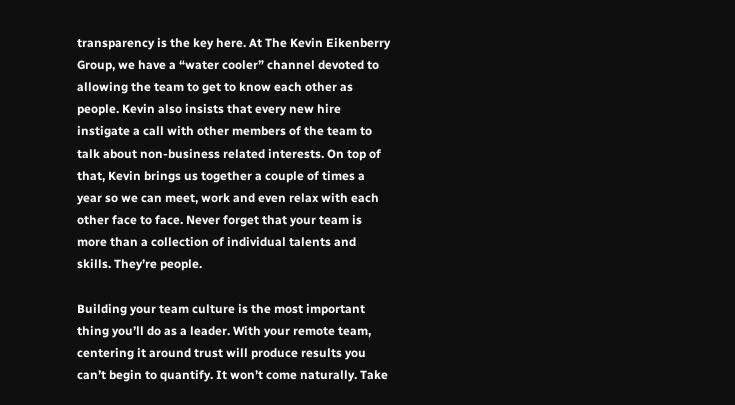transparency is the key here. At The Kevin Eikenberry Group, we have a “water cooler” channel devoted to allowing the team to get to know each other as people. Kevin also insists that every new hire instigate a call with other members of the team to talk about non-business related interests. On top of that, Kevin brings us together a couple of times a year so we can meet, work and even relax with each other face to face. Never forget that your team is more than a collection of individual talents and skills. They’re people.

Building your team culture is the most important thing you’ll do as a leader. With your remote team, centering it around trust will produce results you can’t begin to quantify. It won’t come naturally. Take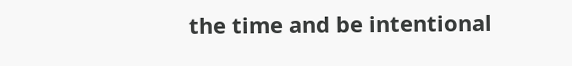the time and be intentional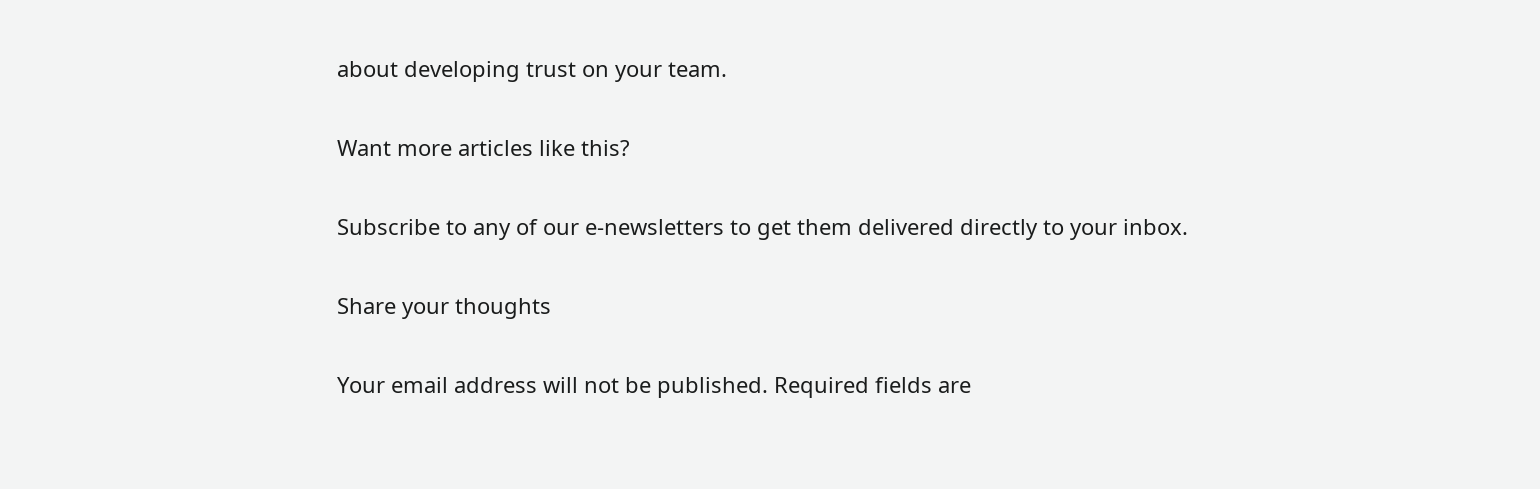about developing trust on your team.

Want more articles like this?

Subscribe to any of our e-newsletters to get them delivered directly to your inbox.

Share your thoughts

Your email address will not be published. Required fields are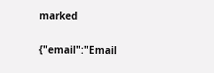marked

{"email":"Email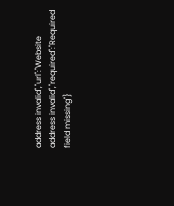address invalid","url":"Website address invalid","required":"Required field missing"}